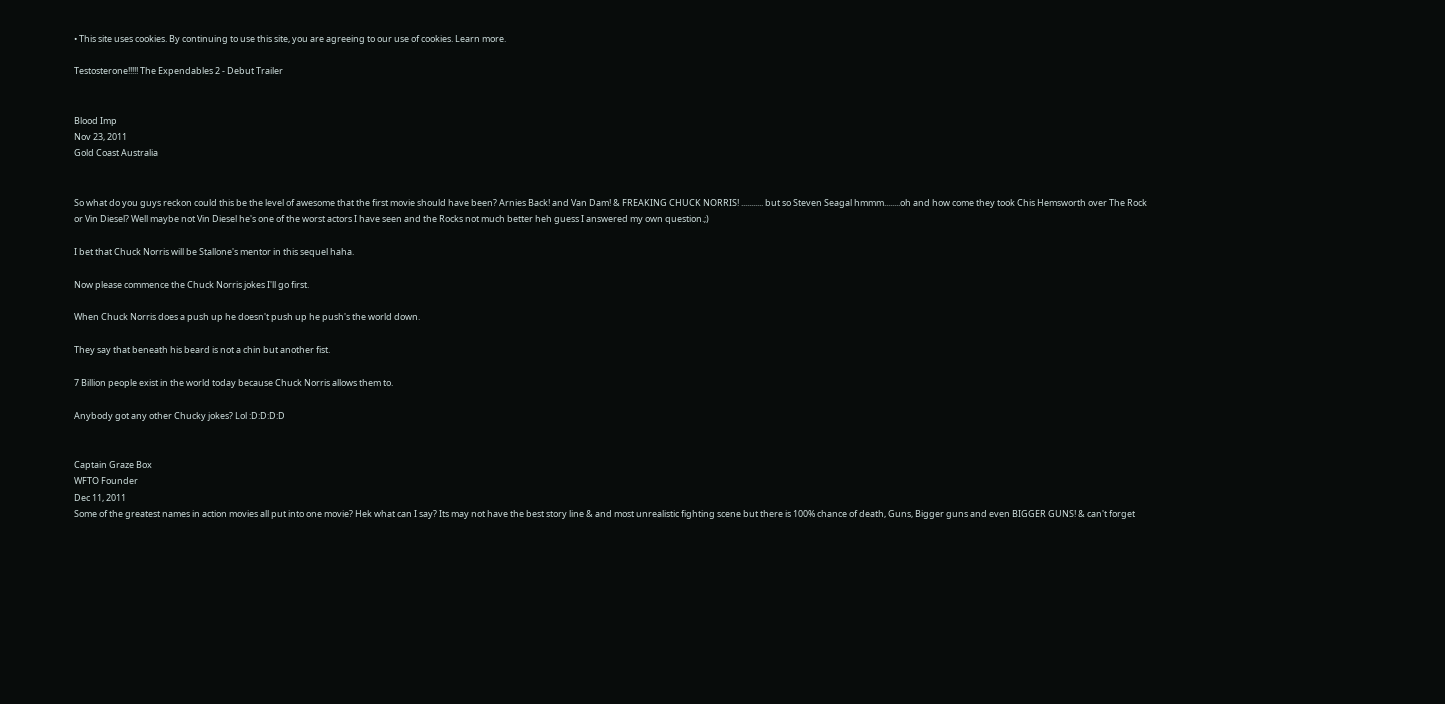• This site uses cookies. By continuing to use this site, you are agreeing to our use of cookies. Learn more.

Testosterone!!!!! The Expendables 2 - Debut Trailer


Blood Imp
Nov 23, 2011
Gold Coast Australia


So what do you guys reckon could this be the level of awesome that the first movie should have been? Arnies Back! and Van Dam! & FREAKING CHUCK NORRIS! ........... but so Steven Seagal hmmm........oh and how come they took Chis Hemsworth over The Rock or Vin Diesel? Well maybe not Vin Diesel he's one of the worst actors I have seen and the Rocks not much better heh guess I answered my own question.;)

I bet that Chuck Norris will be Stallone's mentor in this sequel haha.

Now please commence the Chuck Norris jokes I'll go first.

When Chuck Norris does a push up he doesn't push up he push's the world down.

They say that beneath his beard is not a chin but another fist.

7 Billion people exist in the world today because Chuck Norris allows them to.

Anybody got any other Chucky jokes? Lol :D:D:D:D


Captain Graze Box
WFTO Founder
Dec 11, 2011
Some of the greatest names in action movies all put into one movie? Hek what can I say? Its may not have the best story line & and most unrealistic fighting scene but there is 100% chance of death, Guns, Bigger guns and even BIGGER GUNS! & can't forget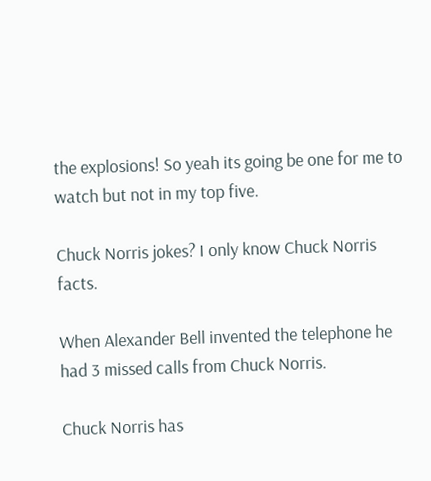the explosions! So yeah its going be one for me to watch but not in my top five.

Chuck Norris jokes? I only know Chuck Norris facts.

When Alexander Bell invented the telephone he had 3 missed calls from Chuck Norris.

Chuck Norris has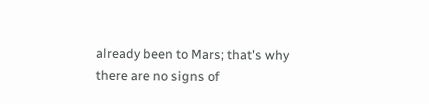already been to Mars; that's why there are no signs of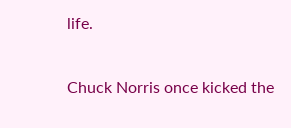life.

Chuck Norris once kicked the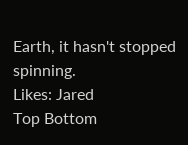Earth, it hasn't stopped spinning.
Likes: Jared
Top Bottom